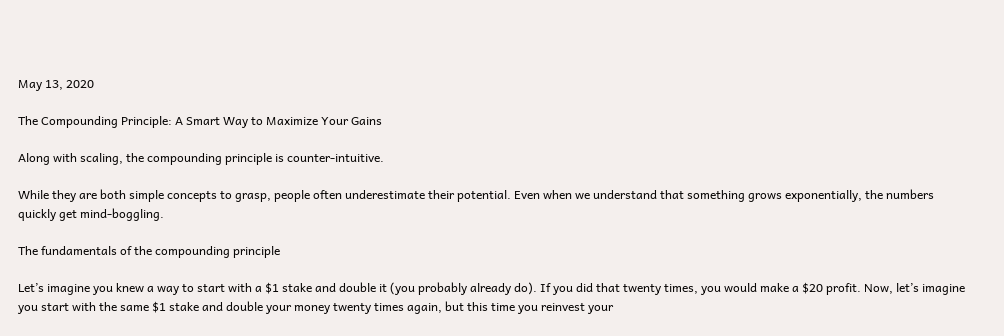May 13, 2020

The Compounding Principle: A Smart Way to Maximize Your Gains

Along with scaling, the compounding principle is counter-intuitive.

While they are both simple concepts to grasp, people often underestimate their potential. Even when we understand that something grows exponentially, the numbers quickly get mind-boggling.

The fundamentals of the compounding principle

Let’s imagine you knew a way to start with a $1 stake and double it (you probably already do). If you did that twenty times, you would make a $20 profit. Now, let’s imagine you start with the same $1 stake and double your money twenty times again, but this time you reinvest your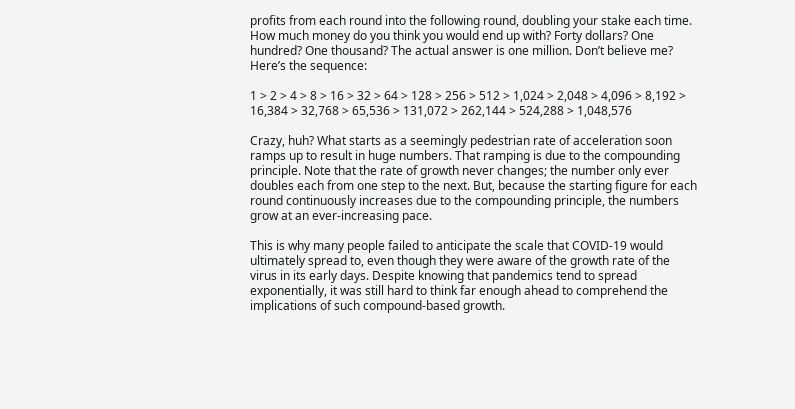profits from each round into the following round, doubling your stake each time. How much money do you think you would end up with? Forty dollars? One hundred? One thousand? The actual answer is one million. Don’t believe me? Here’s the sequence:

1 > 2 > 4 > 8 > 16 > 32 > 64 > 128 > 256 > 512 > 1,024 > 2,048 > 4,096 > 8,192 > 16,384 > 32,768 > 65,536 > 131,072 > 262,144 > 524,288 > 1,048,576

Crazy, huh? What starts as a seemingly pedestrian rate of acceleration soon ramps up to result in huge numbers. That ramping is due to the compounding principle. Note that the rate of growth never changes; the number only ever doubles each from one step to the next. But, because the starting figure for each round continuously increases due to the compounding principle, the numbers grow at an ever-increasing pace.

This is why many people failed to anticipate the scale that COVID-19 would ultimately spread to, even though they were aware of the growth rate of the virus in its early days. Despite knowing that pandemics tend to spread exponentially, it was still hard to think far enough ahead to comprehend the implications of such compound-based growth.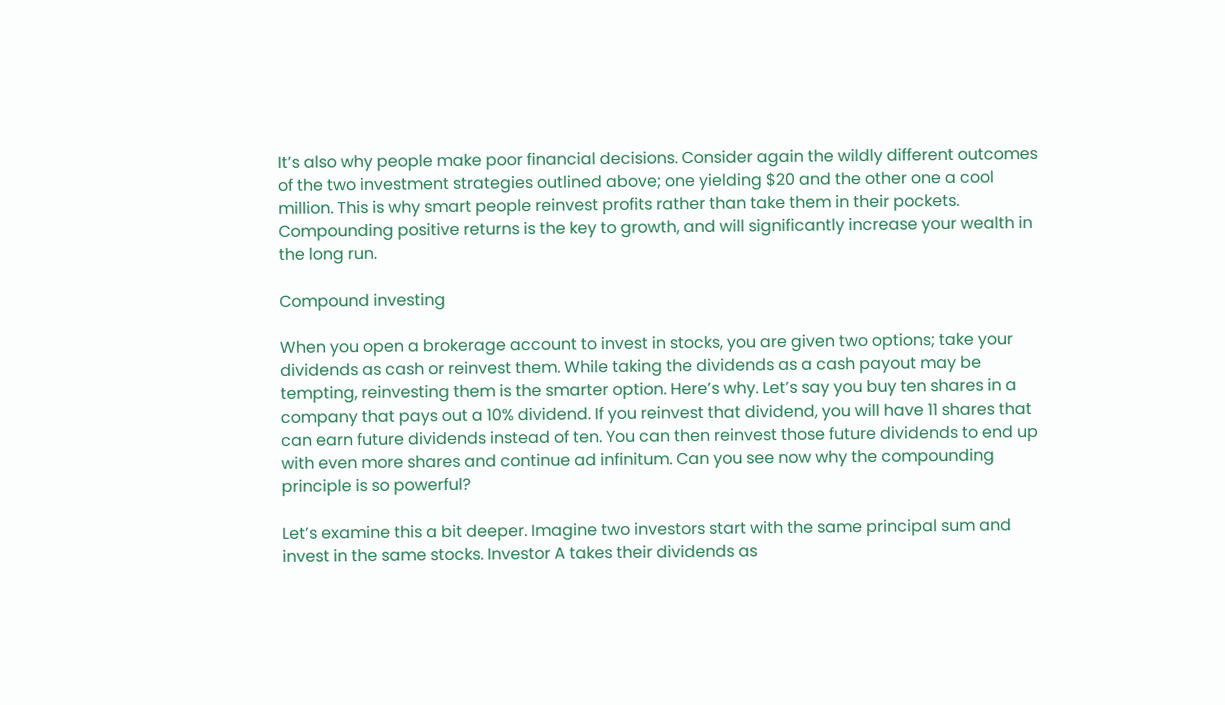It’s also why people make poor financial decisions. Consider again the wildly different outcomes of the two investment strategies outlined above; one yielding $20 and the other one a cool million. This is why smart people reinvest profits rather than take them in their pockets. Compounding positive returns is the key to growth, and will significantly increase your wealth in the long run.

Compound investing

When you open a brokerage account to invest in stocks, you are given two options; take your dividends as cash or reinvest them. While taking the dividends as a cash payout may be tempting, reinvesting them is the smarter option. Here’s why. Let’s say you buy ten shares in a company that pays out a 10% dividend. If you reinvest that dividend, you will have 11 shares that can earn future dividends instead of ten. You can then reinvest those future dividends to end up with even more shares and continue ad infinitum. Can you see now why the compounding principle is so powerful?

Let’s examine this a bit deeper. Imagine two investors start with the same principal sum and invest in the same stocks. Investor A takes their dividends as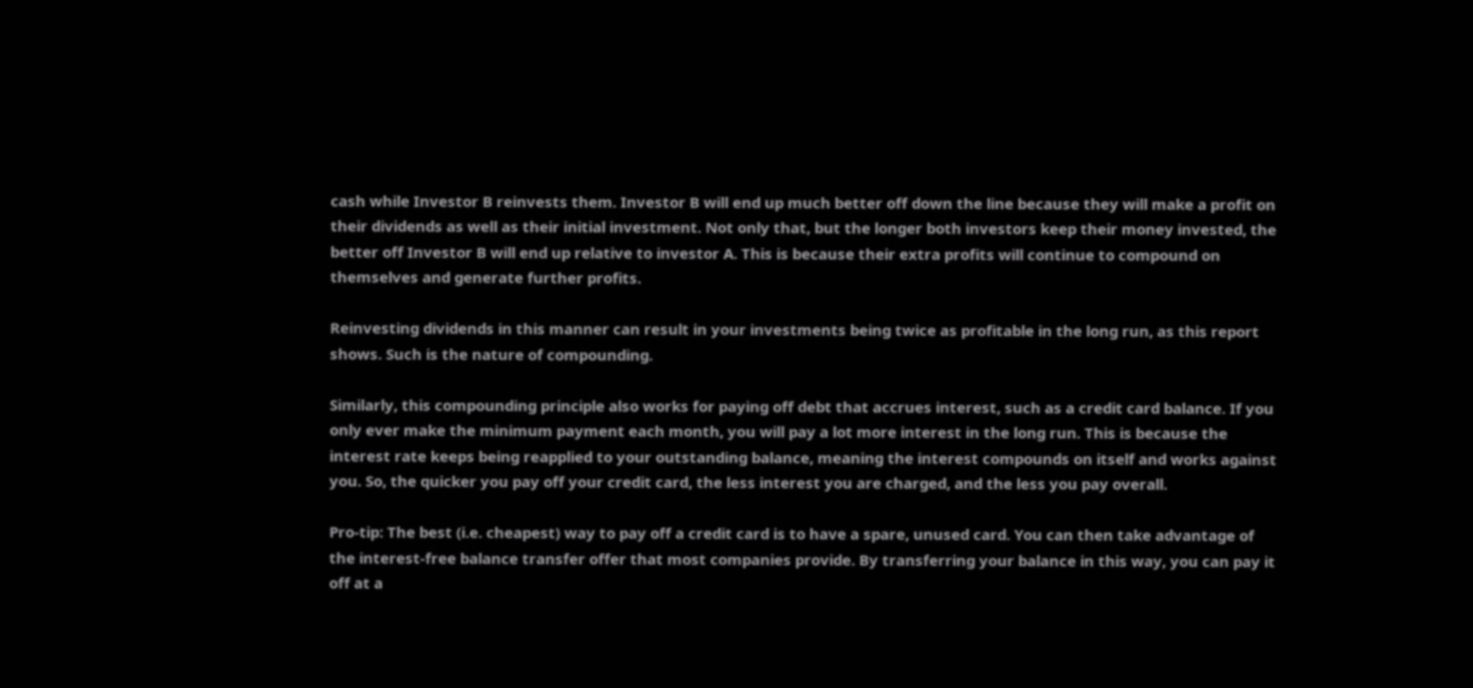cash while Investor B reinvests them. Investor B will end up much better off down the line because they will make a profit on their dividends as well as their initial investment. Not only that, but the longer both investors keep their money invested, the better off Investor B will end up relative to investor A. This is because their extra profits will continue to compound on themselves and generate further profits.

Reinvesting dividends in this manner can result in your investments being twice as profitable in the long run, as this report shows. Such is the nature of compounding.

Similarly, this compounding principle also works for paying off debt that accrues interest, such as a credit card balance. If you only ever make the minimum payment each month, you will pay a lot more interest in the long run. This is because the interest rate keeps being reapplied to your outstanding balance, meaning the interest compounds on itself and works against you. So, the quicker you pay off your credit card, the less interest you are charged, and the less you pay overall.

Pro-tip: The best (i.e. cheapest) way to pay off a credit card is to have a spare, unused card. You can then take advantage of the interest-free balance transfer offer that most companies provide. By transferring your balance in this way, you can pay it off at a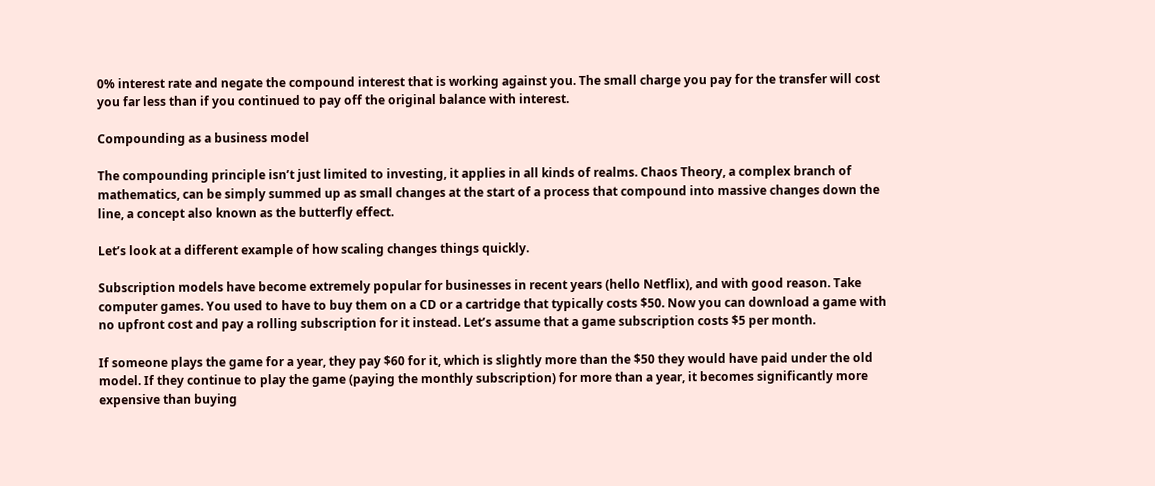0% interest rate and negate the compound interest that is working against you. The small charge you pay for the transfer will cost you far less than if you continued to pay off the original balance with interest.

Compounding as a business model

The compounding principle isn’t just limited to investing, it applies in all kinds of realms. Chaos Theory, a complex branch of mathematics, can be simply summed up as small changes at the start of a process that compound into massive changes down the line, a concept also known as the butterfly effect.

Let’s look at a different example of how scaling changes things quickly.

Subscription models have become extremely popular for businesses in recent years (hello Netflix), and with good reason. Take computer games. You used to have to buy them on a CD or a cartridge that typically costs $50. Now you can download a game with no upfront cost and pay a rolling subscription for it instead. Let’s assume that a game subscription costs $5 per month.

If someone plays the game for a year, they pay $60 for it, which is slightly more than the $50 they would have paid under the old model. If they continue to play the game (paying the monthly subscription) for more than a year, it becomes significantly more expensive than buying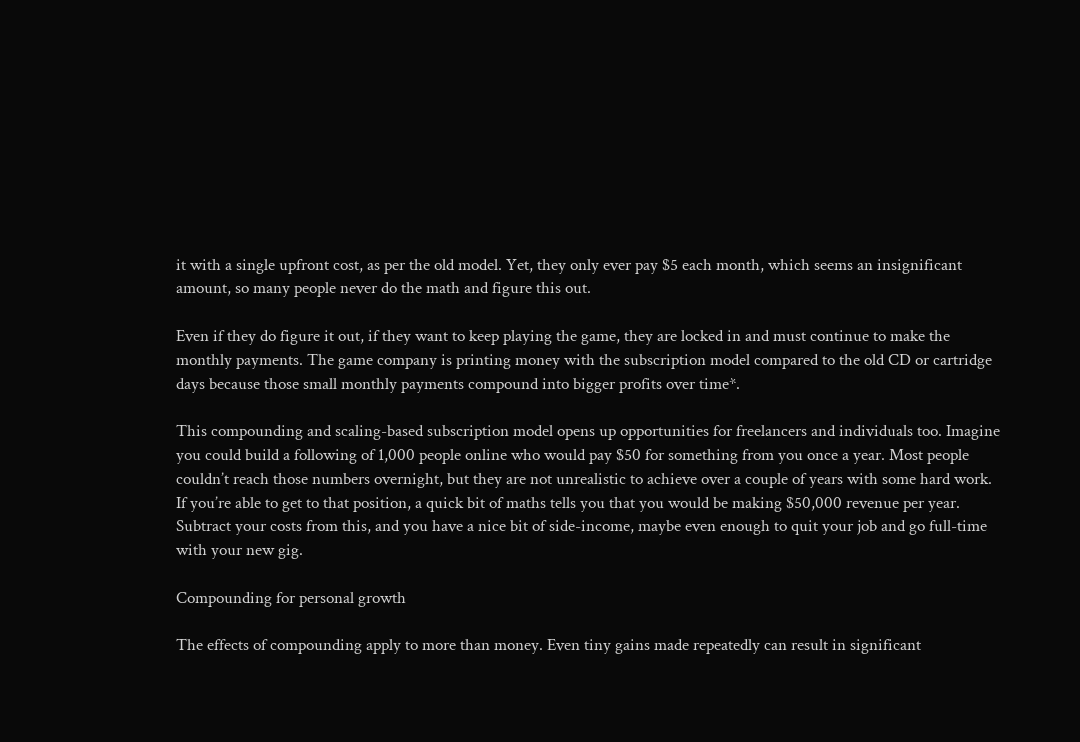it with a single upfront cost, as per the old model. Yet, they only ever pay $5 each month, which seems an insignificant amount, so many people never do the math and figure this out.

Even if they do figure it out, if they want to keep playing the game, they are locked in and must continue to make the monthly payments. The game company is printing money with the subscription model compared to the old CD or cartridge days because those small monthly payments compound into bigger profits over time*.

This compounding and scaling-based subscription model opens up opportunities for freelancers and individuals too. Imagine you could build a following of 1,000 people online who would pay $50 for something from you once a year. Most people couldn’t reach those numbers overnight, but they are not unrealistic to achieve over a couple of years with some hard work. If you’re able to get to that position, a quick bit of maths tells you that you would be making $50,000 revenue per year. Subtract your costs from this, and you have a nice bit of side-income, maybe even enough to quit your job and go full-time with your new gig.

Compounding for personal growth

The effects of compounding apply to more than money. Even tiny gains made repeatedly can result in significant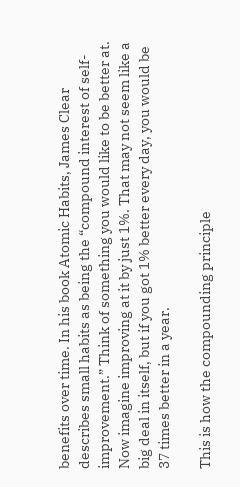benefits over time. In his book Atomic Habits, James Clear describes small habits as being the “compound interest of self-improvement.” Think of something you would like to be better at. Now imagine improving at it by just 1%. That may not seem like a big deal in itself, but if you got 1% better every day, you would be 37 times better in a year.

This is how the compounding principle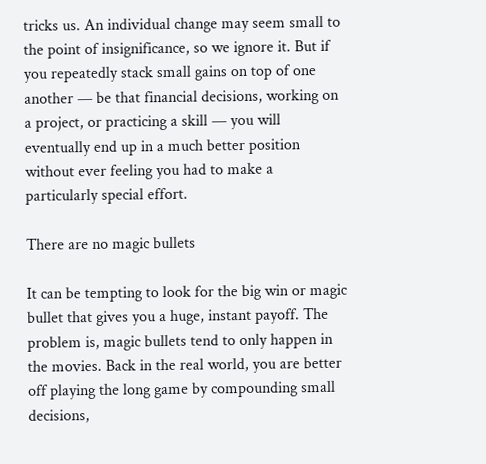tricks us. An individual change may seem small to the point of insignificance, so we ignore it. But if you repeatedly stack small gains on top of one another — be that financial decisions, working on a project, or practicing a skill — you will eventually end up in a much better position without ever feeling you had to make a particularly special effort.

There are no magic bullets

It can be tempting to look for the big win or magic bullet that gives you a huge, instant payoff. The problem is, magic bullets tend to only happen in the movies. Back in the real world, you are better off playing the long game by compounding small decisions,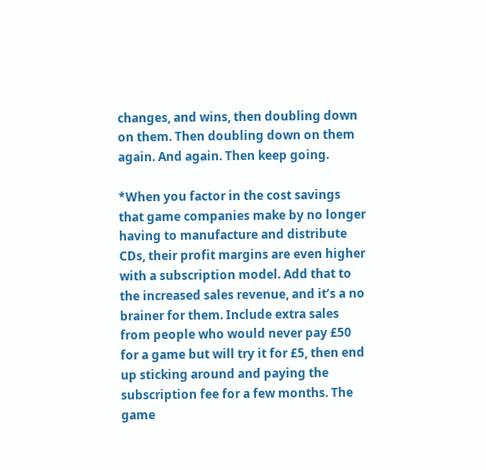changes, and wins, then doubling down on them. Then doubling down on them again. And again. Then keep going.

*When you factor in the cost savings that game companies make by no longer having to manufacture and distribute CDs, their profit margins are even higher with a subscription model. Add that to the increased sales revenue, and it’s a no brainer for them. Include extra sales from people who would never pay £50 for a game but will try it for £5, then end up sticking around and paying the subscription fee for a few months. The game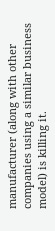manufacturer (along with other companies using a similar business model) is killing it.